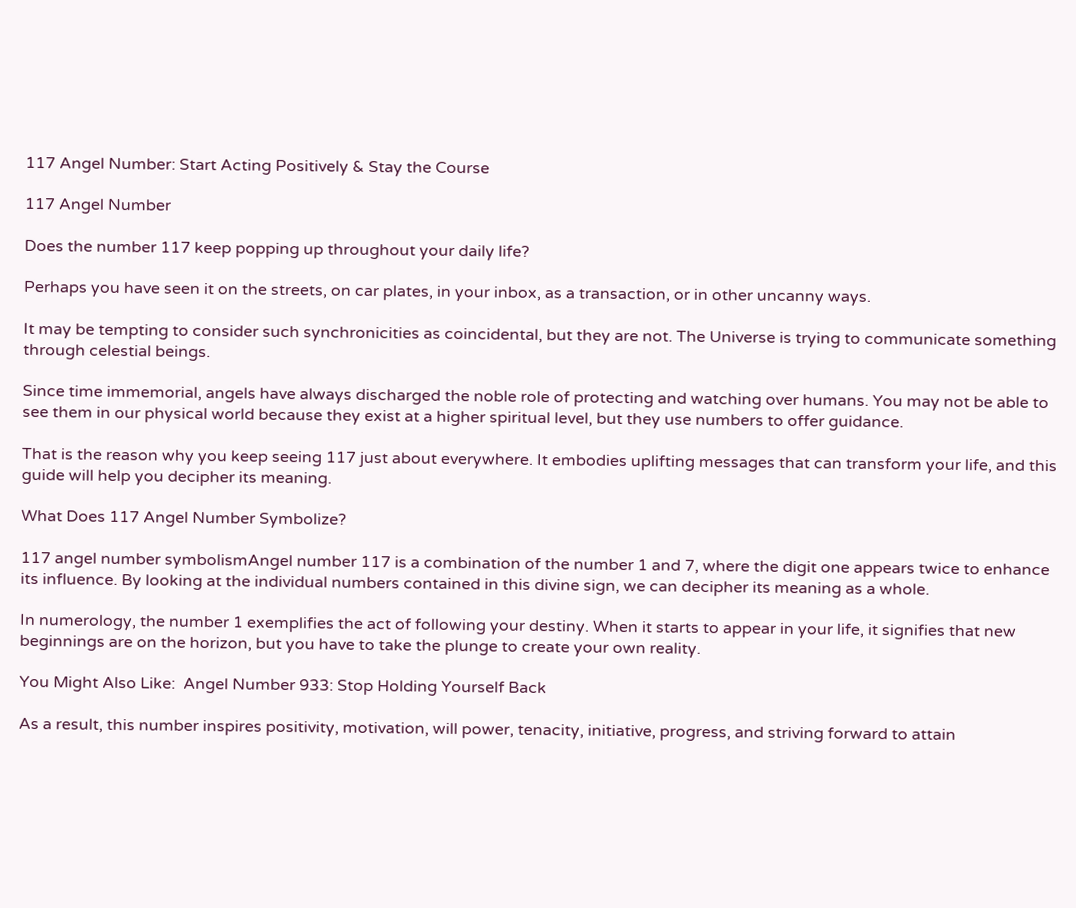117 Angel Number: Start Acting Positively & Stay the Course

117 Angel Number

Does the number 117 keep popping up throughout your daily life?

Perhaps you have seen it on the streets, on car plates, in your inbox, as a transaction, or in other uncanny ways.

It may be tempting to consider such synchronicities as coincidental, but they are not. The Universe is trying to communicate something through celestial beings.

Since time immemorial, angels have always discharged the noble role of protecting and watching over humans. You may not be able to see them in our physical world because they exist at a higher spiritual level, but they use numbers to offer guidance.

That is the reason why you keep seeing 117 just about everywhere. It embodies uplifting messages that can transform your life, and this guide will help you decipher its meaning.

What Does 117 Angel Number Symbolize?

117 angel number symbolismAngel number 117 is a combination of the number 1 and 7, where the digit one appears twice to enhance its influence. By looking at the individual numbers contained in this divine sign, we can decipher its meaning as a whole.

In numerology, the number 1 exemplifies the act of following your destiny. When it starts to appear in your life, it signifies that new beginnings are on the horizon, but you have to take the plunge to create your own reality.

You Might Also Like:  Angel Number 933: Stop Holding Yourself Back

As a result, this number inspires positivity, motivation, will power, tenacity, initiative, progress, and striving forward to attain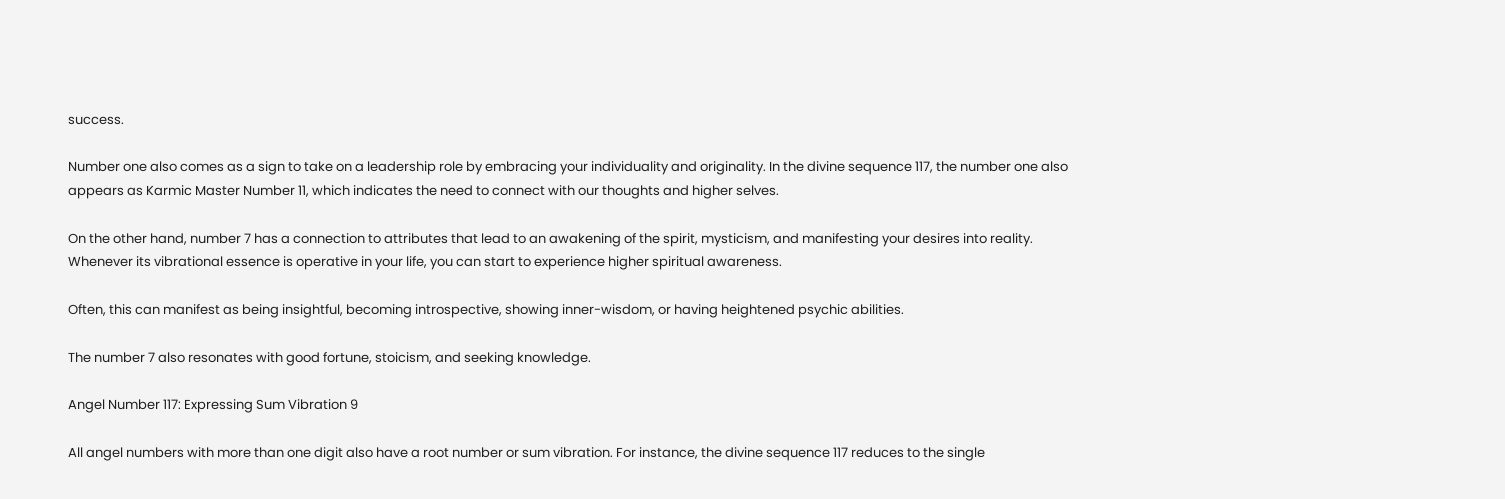success.

Number one also comes as a sign to take on a leadership role by embracing your individuality and originality. In the divine sequence 117, the number one also appears as Karmic Master Number 11, which indicates the need to connect with our thoughts and higher selves.

On the other hand, number 7 has a connection to attributes that lead to an awakening of the spirit, mysticism, and manifesting your desires into reality. Whenever its vibrational essence is operative in your life, you can start to experience higher spiritual awareness.

Often, this can manifest as being insightful, becoming introspective, showing inner-wisdom, or having heightened psychic abilities.

The number 7 also resonates with good fortune, stoicism, and seeking knowledge.

Angel Number 117: Expressing Sum Vibration 9

All angel numbers with more than one digit also have a root number or sum vibration. For instance, the divine sequence 117 reduces to the single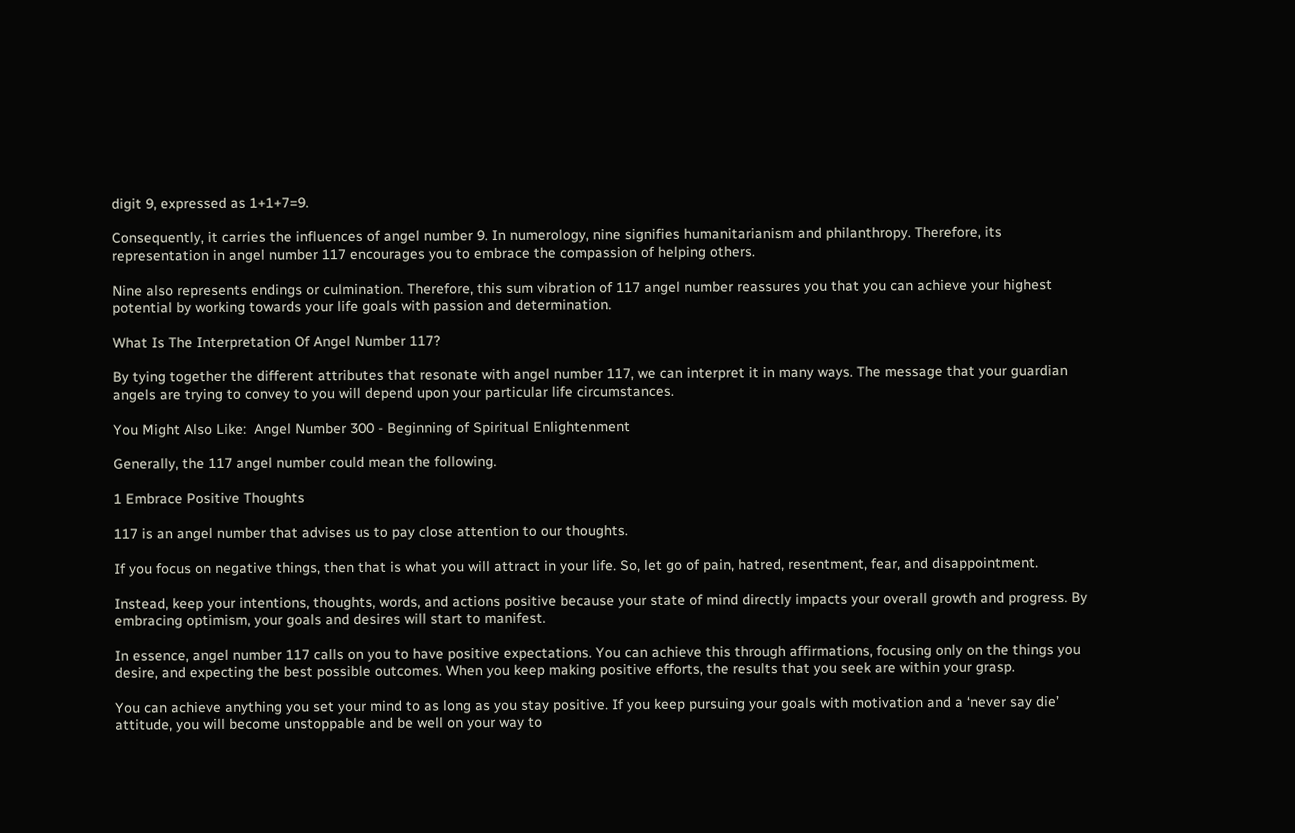digit 9, expressed as 1+1+7=9.

Consequently, it carries the influences of angel number 9. In numerology, nine signifies humanitarianism and philanthropy. Therefore, its representation in angel number 117 encourages you to embrace the compassion of helping others.

Nine also represents endings or culmination. Therefore, this sum vibration of 117 angel number reassures you that you can achieve your highest potential by working towards your life goals with passion and determination.

What Is The Interpretation Of Angel Number 117?

By tying together the different attributes that resonate with angel number 117, we can interpret it in many ways. The message that your guardian angels are trying to convey to you will depend upon your particular life circumstances.

You Might Also Like:  Angel Number 300 - Beginning of Spiritual Enlightenment

Generally, the 117 angel number could mean the following.

1 Embrace Positive Thoughts

117 is an angel number that advises us to pay close attention to our thoughts.

If you focus on negative things, then that is what you will attract in your life. So, let go of pain, hatred, resentment, fear, and disappointment.

Instead, keep your intentions, thoughts, words, and actions positive because your state of mind directly impacts your overall growth and progress. By embracing optimism, your goals and desires will start to manifest.

In essence, angel number 117 calls on you to have positive expectations. You can achieve this through affirmations, focusing only on the things you desire, and expecting the best possible outcomes. When you keep making positive efforts, the results that you seek are within your grasp.

You can achieve anything you set your mind to as long as you stay positive. If you keep pursuing your goals with motivation and a ‘never say die’ attitude, you will become unstoppable and be well on your way to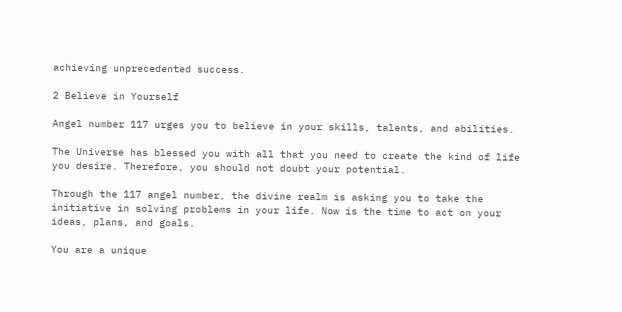achieving unprecedented success.

2 Believe in Yourself

Angel number 117 urges you to believe in your skills, talents, and abilities.

The Universe has blessed you with all that you need to create the kind of life you desire. Therefore, you should not doubt your potential.

Through the 117 angel number, the divine realm is asking you to take the initiative in solving problems in your life. Now is the time to act on your ideas, plans, and goals.

You are a unique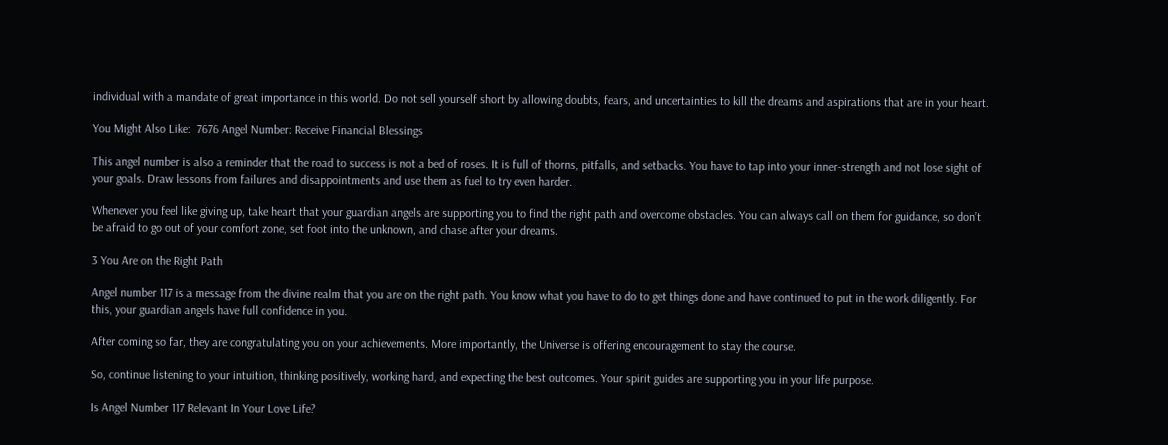individual with a mandate of great importance in this world. Do not sell yourself short by allowing doubts, fears, and uncertainties to kill the dreams and aspirations that are in your heart.

You Might Also Like:  7676 Angel Number: Receive Financial Blessings

This angel number is also a reminder that the road to success is not a bed of roses. It is full of thorns, pitfalls, and setbacks. You have to tap into your inner-strength and not lose sight of your goals. Draw lessons from failures and disappointments and use them as fuel to try even harder.

Whenever you feel like giving up, take heart that your guardian angels are supporting you to find the right path and overcome obstacles. You can always call on them for guidance, so don’t be afraid to go out of your comfort zone, set foot into the unknown, and chase after your dreams.

3 You Are on the Right Path

Angel number 117 is a message from the divine realm that you are on the right path. You know what you have to do to get things done and have continued to put in the work diligently. For this, your guardian angels have full confidence in you.

After coming so far, they are congratulating you on your achievements. More importantly, the Universe is offering encouragement to stay the course.

So, continue listening to your intuition, thinking positively, working hard, and expecting the best outcomes. Your spirit guides are supporting you in your life purpose.

Is Angel Number 117 Relevant In Your Love Life?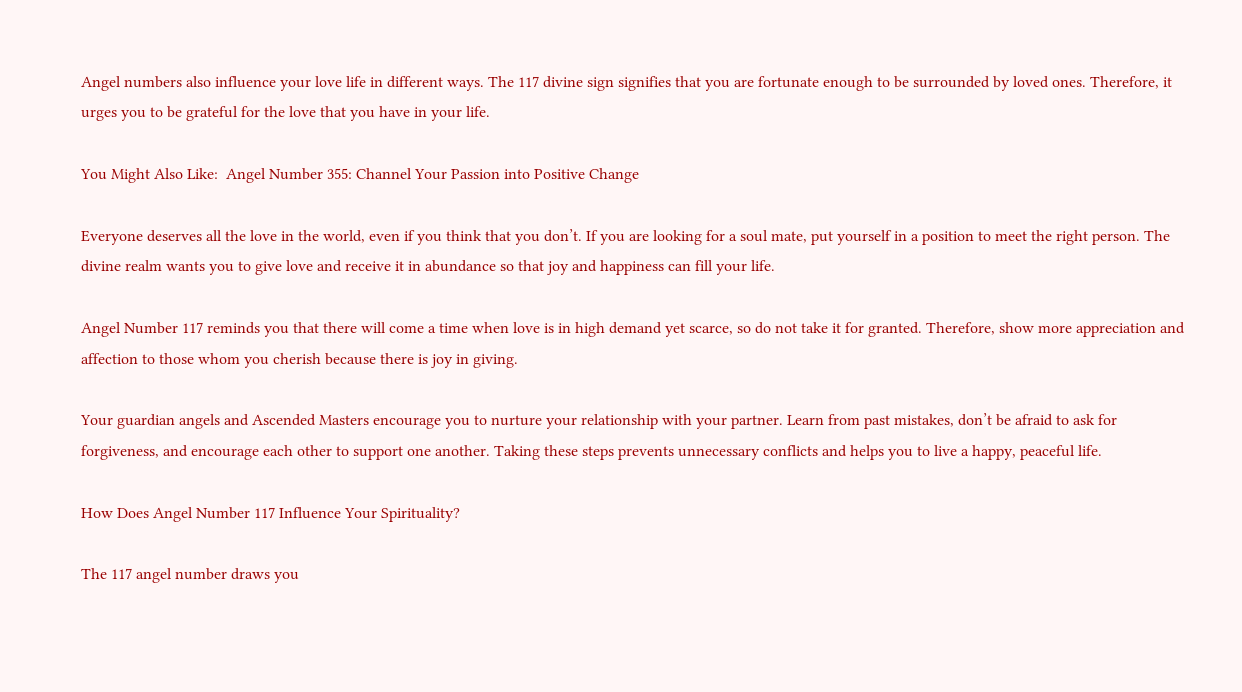Angel numbers also influence your love life in different ways. The 117 divine sign signifies that you are fortunate enough to be surrounded by loved ones. Therefore, it urges you to be grateful for the love that you have in your life.

You Might Also Like:  Angel Number 355: Channel Your Passion into Positive Change

Everyone deserves all the love in the world, even if you think that you don’t. If you are looking for a soul mate, put yourself in a position to meet the right person. The divine realm wants you to give love and receive it in abundance so that joy and happiness can fill your life.

Angel Number 117 reminds you that there will come a time when love is in high demand yet scarce, so do not take it for granted. Therefore, show more appreciation and affection to those whom you cherish because there is joy in giving.

Your guardian angels and Ascended Masters encourage you to nurture your relationship with your partner. Learn from past mistakes, don’t be afraid to ask for forgiveness, and encourage each other to support one another. Taking these steps prevents unnecessary conflicts and helps you to live a happy, peaceful life.

How Does Angel Number 117 Influence Your Spirituality?

The 117 angel number draws you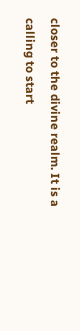closer to the divine realm. It is a calling to start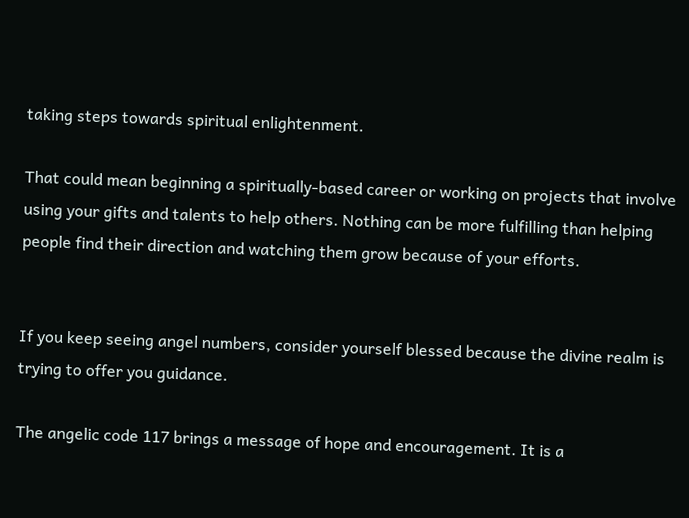taking steps towards spiritual enlightenment.

That could mean beginning a spiritually-based career or working on projects that involve using your gifts and talents to help others. Nothing can be more fulfilling than helping people find their direction and watching them grow because of your efforts.


If you keep seeing angel numbers, consider yourself blessed because the divine realm is trying to offer you guidance.

The angelic code 117 brings a message of hope and encouragement. It is a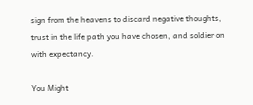sign from the heavens to discard negative thoughts, trust in the life path you have chosen, and soldier on with expectancy.

You Might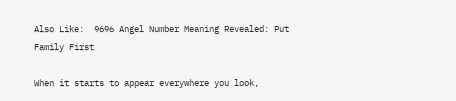Also Like:  9696 Angel Number Meaning Revealed: Put Family First

When it starts to appear everywhere you look,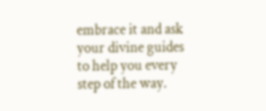embrace it and ask your divine guides to help you every step of the way.